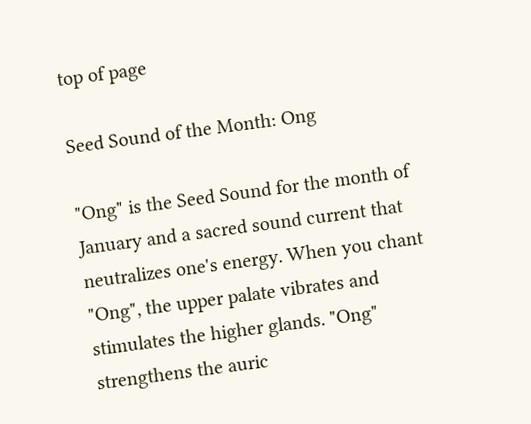top of page

Seed Sound of the Month: Ong

"Ong" is the Seed Sound for the month of January and a sacred sound current that neutralizes one's energy. When you chant "Ong", the upper palate vibrates and stimulates the higher glands. "Ong" strengthens the auric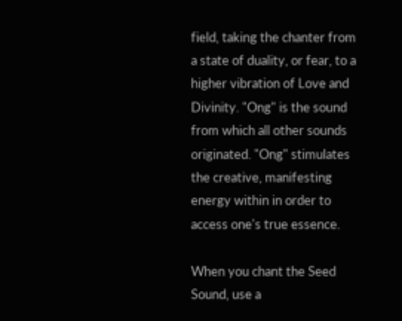field, taking the chanter from a state of duality, or fear, to a higher vibration of Love and Divinity. "Ong" is the sound from which all other sounds originated. "Ong" stimulates the creative, manifesting energy within in order to access one's true essence.

When you chant the Seed Sound, use a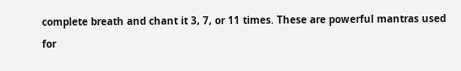complete breath and chant it 3, 7, or 11 times. These are powerful mantras used for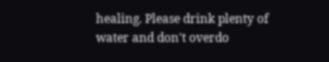healing. Please drink plenty of water and don't overdo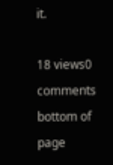it.

18 views0 comments
bottom of page